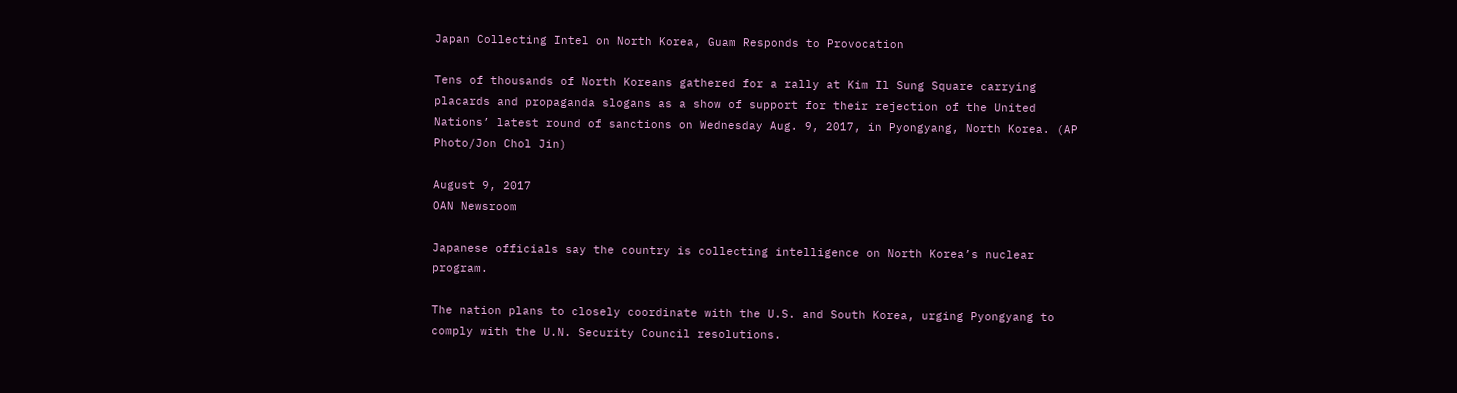Japan Collecting Intel on North Korea, Guam Responds to Provocation

Tens of thousands of North Koreans gathered for a rally at Kim Il Sung Square carrying placards and propaganda slogans as a show of support for their rejection of the United Nations’ latest round of sanctions on Wednesday Aug. 9, 2017, in Pyongyang, North Korea. (AP Photo/Jon Chol Jin)

August 9, 2017
OAN Newsroom

Japanese officials say the country is collecting intelligence on North Korea’s nuclear program.

The nation plans to closely coordinate with the U.S. and South Korea, urging Pyongyang to comply with the U.N. Security Council resolutions.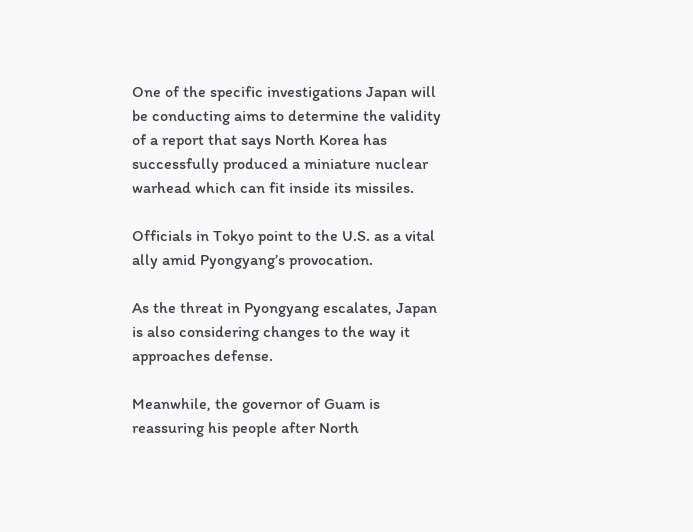One of the specific investigations Japan will be conducting aims to determine the validity of a report that says North Korea has successfully produced a miniature nuclear warhead which can fit inside its missiles.

Officials in Tokyo point to the U.S. as a vital ally amid Pyongyang’s provocation.

As the threat in Pyongyang escalates, Japan is also considering changes to the way it approaches defense.

Meanwhile, the governor of Guam is reassuring his people after North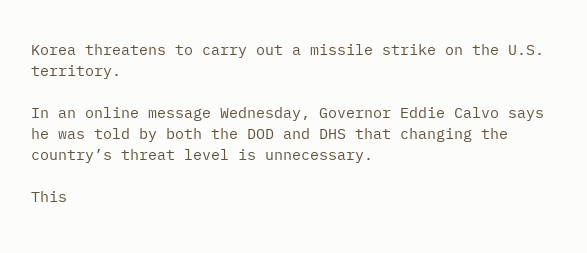Korea threatens to carry out a missile strike on the U.S. territory.

In an online message Wednesday, Governor Eddie Calvo says he was told by both the DOD and DHS that changing the country’s threat level is unnecessary.

This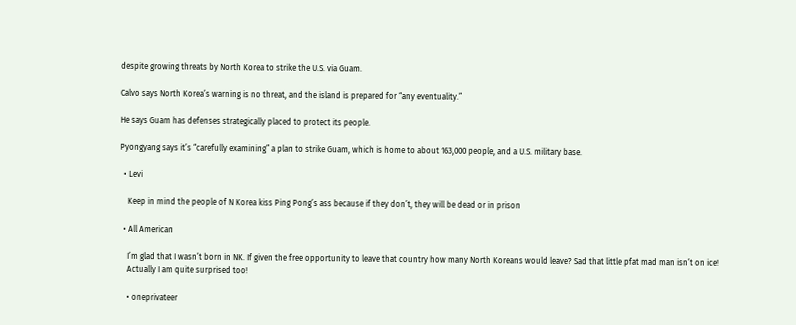despite growing threats by North Korea to strike the U.S. via Guam.

Calvo says North Korea’s warning is no threat, and the island is prepared for “any eventuality.”

He says Guam has defenses strategically placed to protect its people.

Pyongyang says it’s “carefully examining” a plan to strike Guam, which is home to about 163,000 people, and a U.S. military base.

  • Levi

    Keep in mind the people of N Korea kiss Ping Pong’s ass because if they don’t, they will be dead or in prison

  • All American

    I’m glad that I wasn’t born in NK. If given the free opportunity to leave that country how many North Koreans would leave? Sad that little pfat mad man isn’t on ice!
    Actually I am quite surprised too!

    • oneprivateer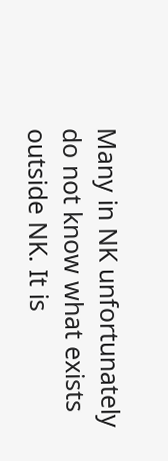Many in NK unfortunately do not know what exists outside NK. It is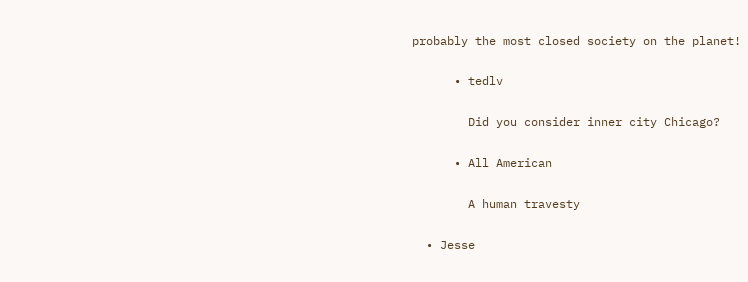probably the most closed society on the planet!

      • tedlv

        Did you consider inner city Chicago?

      • All American

        A human travesty

  • Jesse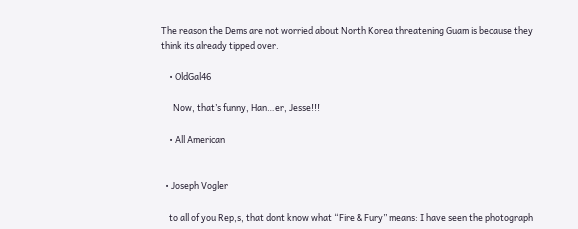The reason the Dems are not worried about North Korea threatening Guam is because they think its already tipped over.

    • OldGal46

      Now, that’s funny, Han…er, Jesse!!!

    • All American


  • Joseph Vogler

    to all of you Rep,s, that dont know what “Fire & Fury” means: I have seen the photograph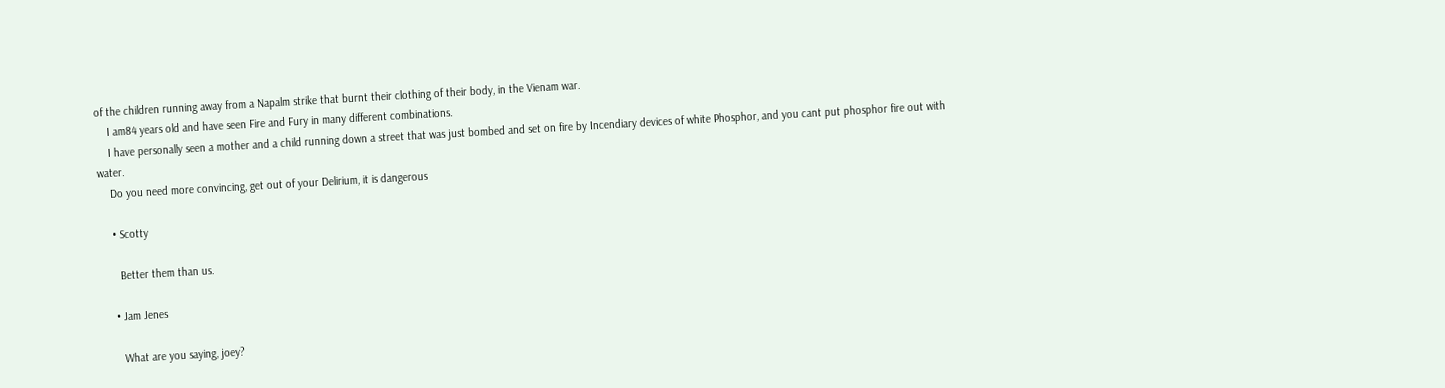of the children running away from a Napalm strike that burnt their clothing of their body, in the Vienam war.
    I am84 years old and have seen Fire and Fury in many different combinations.
    I have personally seen a mother and a child running down a street that was just bombed and set on fire by Incendiary devices of white Phosphor, and you cant put phosphor fire out with water.
    Do you need more convincing, get out of your Delirium, it is dangerous

    • Scotty

      Better them than us.

    • Jam Jenes

      What are you saying, joey?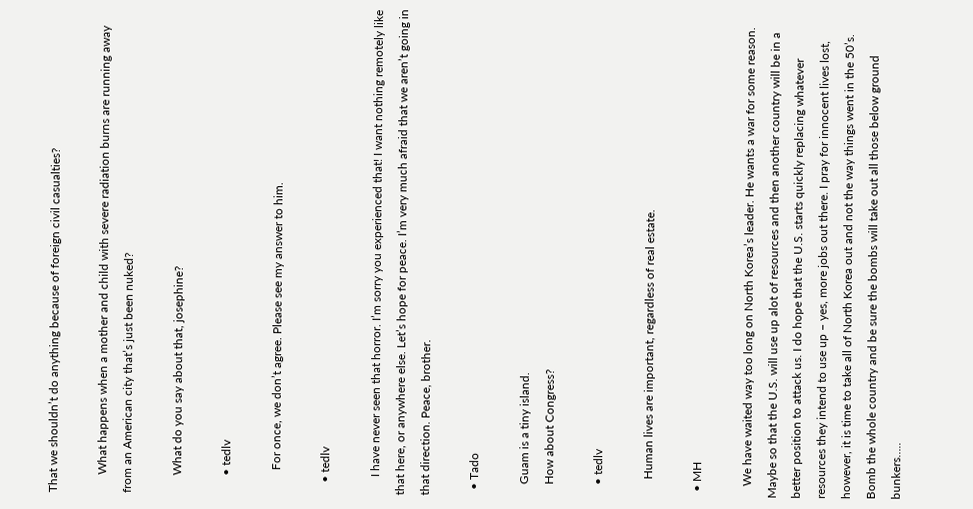That we shouldn’t do anything because of foreign civil casualties?

      What happens when a mother and child with severe radiation burns are running away from an American city that’s just been nuked?

      What do you say about that, josephine?

      • tedlv

        For once, we don’t agree. Please see my answer to him.

    • tedlv

      I have never seen that horror. I’m sorry you experienced that! I want nothing remotely like that here, or anywhere else. Let’s hope for peace. I’m very much afraid that we aren’t going in that direction. Peace, brother.

  • Tado

    Guam is a tiny island.
    How about Congress?

    • tedlv

      Human lives are important, regardless of real estate.

  • MH

    We have waited way too long on North Korea’s leader. He wants a war for some reason. Maybe so that the U.S. will use up alot of resources and then another country will be in a better position to attack us. I do hope that the U.S. starts quickly replacing whatever resources they intend to use up – yes, more jobs out there. I pray for innocent lives lost, however, it is time to take all of North Korea out and not the way things went in the 50’s. Bomb the whole country and be sure the bombs will take out all those below ground bunkers…..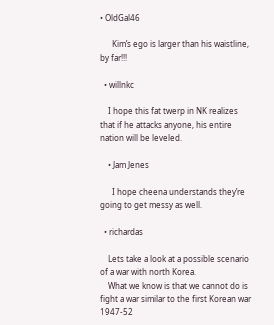• OldGal46

      Kim’s ego is larger than his waistline, by far!!!

  • willnkc

    I hope this fat twerp in NK realizes that if he attacks anyone, his entire nation will be leveled.

    • Jam Jenes

      I hope cheena understands they’re going to get messy as well.

  • richardas

    Lets take a look at a possible scenario of a war with north Korea.
    What we know is that we cannot do is fight a war similar to the first Korean war 1947-52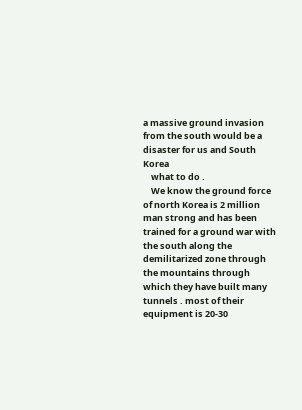a massive ground invasion from the south would be a disaster for us and South Korea
    what to do .
    We know the ground force of north Korea is 2 million man strong and has been trained for a ground war with the south along the demilitarized zone through the mountains through which they have built many tunnels . most of their equipment is 20-30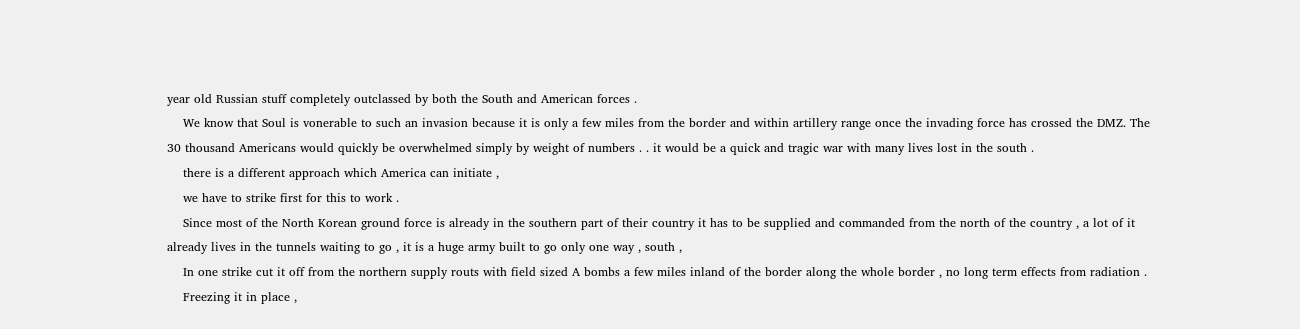year old Russian stuff completely outclassed by both the South and American forces .
    We know that Soul is vonerable to such an invasion because it is only a few miles from the border and within artillery range once the invading force has crossed the DMZ. The 30 thousand Americans would quickly be overwhelmed simply by weight of numbers . . it would be a quick and tragic war with many lives lost in the south .
    there is a different approach which America can initiate ,
    we have to strike first for this to work .
    Since most of the North Korean ground force is already in the southern part of their country it has to be supplied and commanded from the north of the country , a lot of it already lives in the tunnels waiting to go , it is a huge army built to go only one way , south ,
    In one strike cut it off from the northern supply routs with field sized A bombs a few miles inland of the border along the whole border , no long term effects from radiation .
    Freezing it in place ,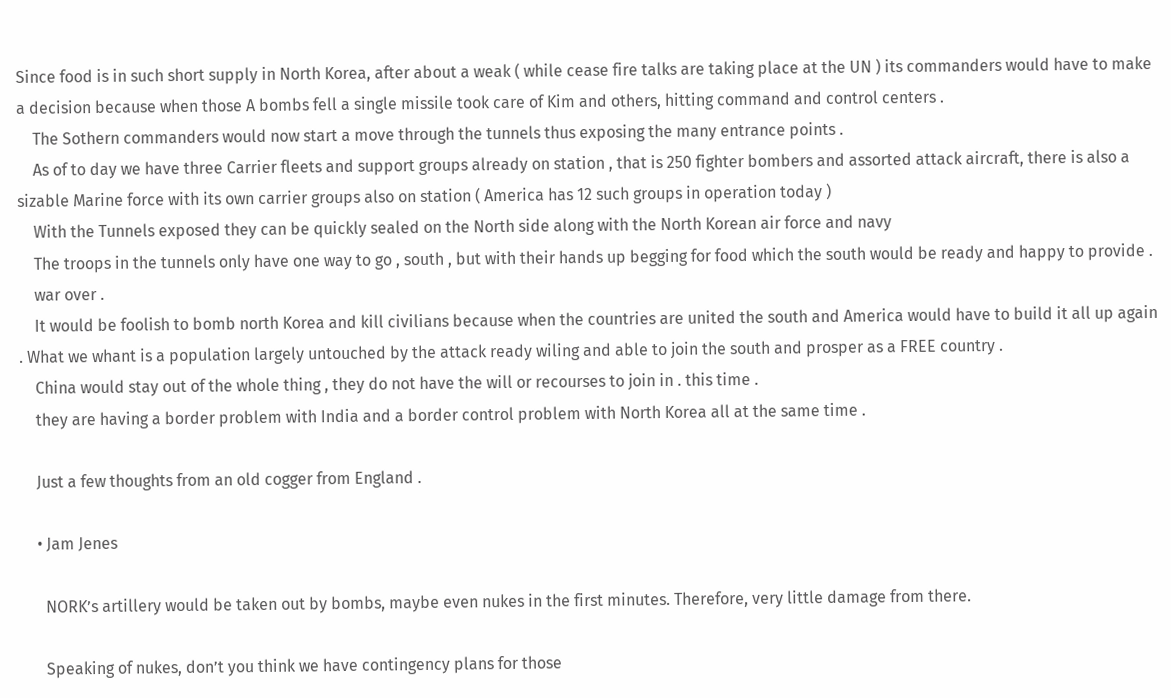Since food is in such short supply in North Korea, after about a weak ( while cease fire talks are taking place at the UN ) its commanders would have to make a decision because when those A bombs fell a single missile took care of Kim and others, hitting command and control centers .
    The Sothern commanders would now start a move through the tunnels thus exposing the many entrance points .
    As of to day we have three Carrier fleets and support groups already on station , that is 250 fighter bombers and assorted attack aircraft, there is also a sizable Marine force with its own carrier groups also on station ( America has 12 such groups in operation today )
    With the Tunnels exposed they can be quickly sealed on the North side along with the North Korean air force and navy
    The troops in the tunnels only have one way to go , south , but with their hands up begging for food which the south would be ready and happy to provide .
    war over .
    It would be foolish to bomb north Korea and kill civilians because when the countries are united the south and America would have to build it all up again . What we whant is a population largely untouched by the attack ready wiling and able to join the south and prosper as a FREE country .
    China would stay out of the whole thing , they do not have the will or recourses to join in . this time .
    they are having a border problem with India and a border control problem with North Korea all at the same time .

    Just a few thoughts from an old cogger from England .

    • Jam Jenes

      NORK’s artillery would be taken out by bombs, maybe even nukes in the first minutes. Therefore, very little damage from there.

      Speaking of nukes, don’t you think we have contingency plans for those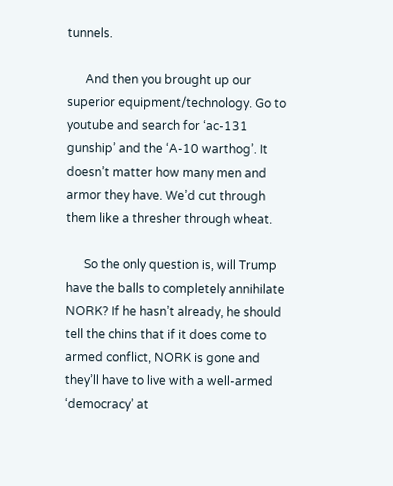tunnels.

      And then you brought up our superior equipment/technology. Go to youtube and search for ‘ac-131 gunship’ and the ‘A-10 warthog’. It doesn’t matter how many men and armor they have. We’d cut through them like a thresher through wheat.

      So the only question is, will Trump have the balls to completely annihilate NORK? If he hasn’t already, he should tell the chins that if it does come to armed conflict, NORK is gone and they’ll have to live with a well-armed ‘democracy’ at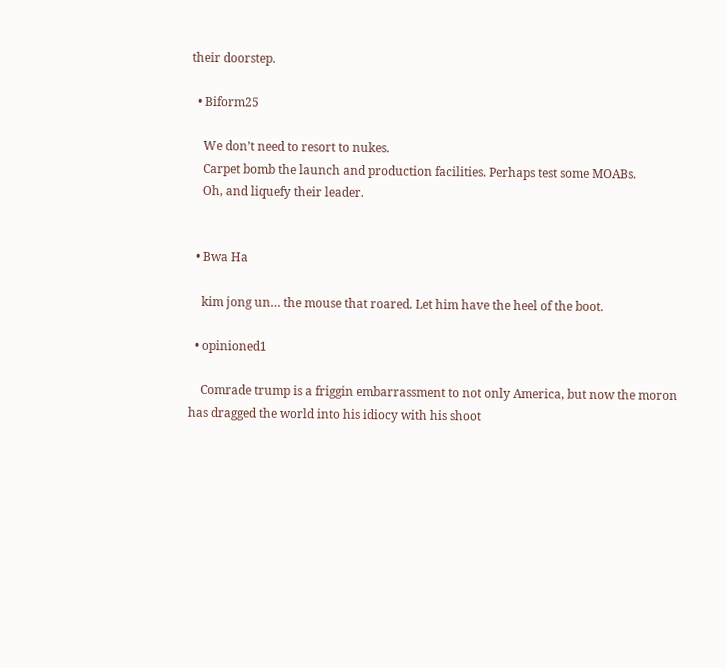their doorstep.

  • Biform25

    We don’t need to resort to nukes.
    Carpet bomb the launch and production facilities. Perhaps test some MOABs.
    Oh, and liquefy their leader.


  • Bwa Ha

    kim jong un… the mouse that roared. Let him have the heel of the boot.

  • opinioned1

    Comrade trump is a friggin embarrassment to not only America, but now the moron has dragged the world into his idiocy with his shoot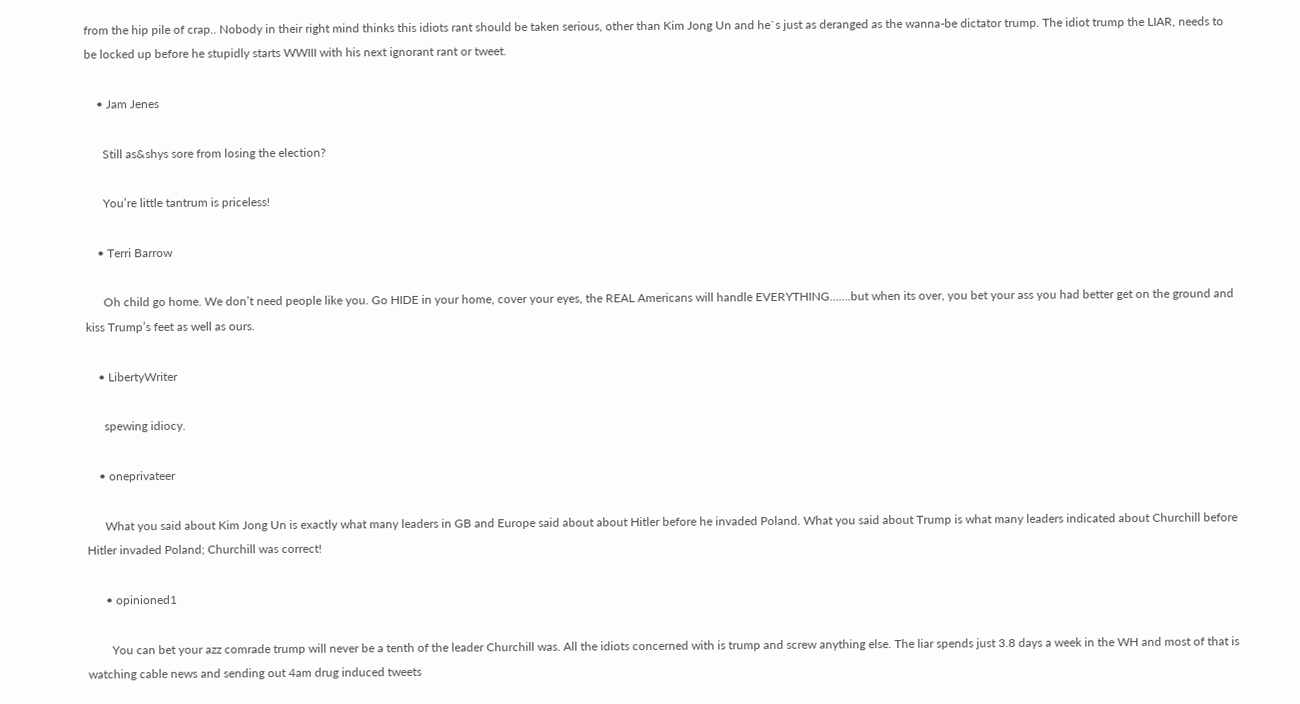from the hip pile of crap.. Nobody in their right mind thinks this idiots rant should be taken serious, other than Kim Jong Un and he`s just as deranged as the wanna-be dictator trump. The idiot trump the LIAR, needs to be locked up before he stupidly starts WWIII with his next ignorant rant or tweet.

    • Jam Jenes

      Still as&shys sore from losing the election?

      You’re little tantrum is priceless!

    • Terri Barrow

      Oh child go home. We don’t need people like you. Go HIDE in your home, cover your eyes, the REAL Americans will handle EVERYTHING…….but when its over, you bet your ass you had better get on the ground and kiss Trump’s feet as well as ours.

    • LibertyWriter

      spewing idiocy.

    • oneprivateer

      What you said about Kim Jong Un is exactly what many leaders in GB and Europe said about about Hitler before he invaded Poland. What you said about Trump is what many leaders indicated about Churchill before Hitler invaded Poland; Churchill was correct!

      • opinioned1

        You can bet your azz comrade trump will never be a tenth of the leader Churchill was. All the idiots concerned with is trump and screw anything else. The liar spends just 3.8 days a week in the WH and most of that is watching cable news and sending out 4am drug induced tweets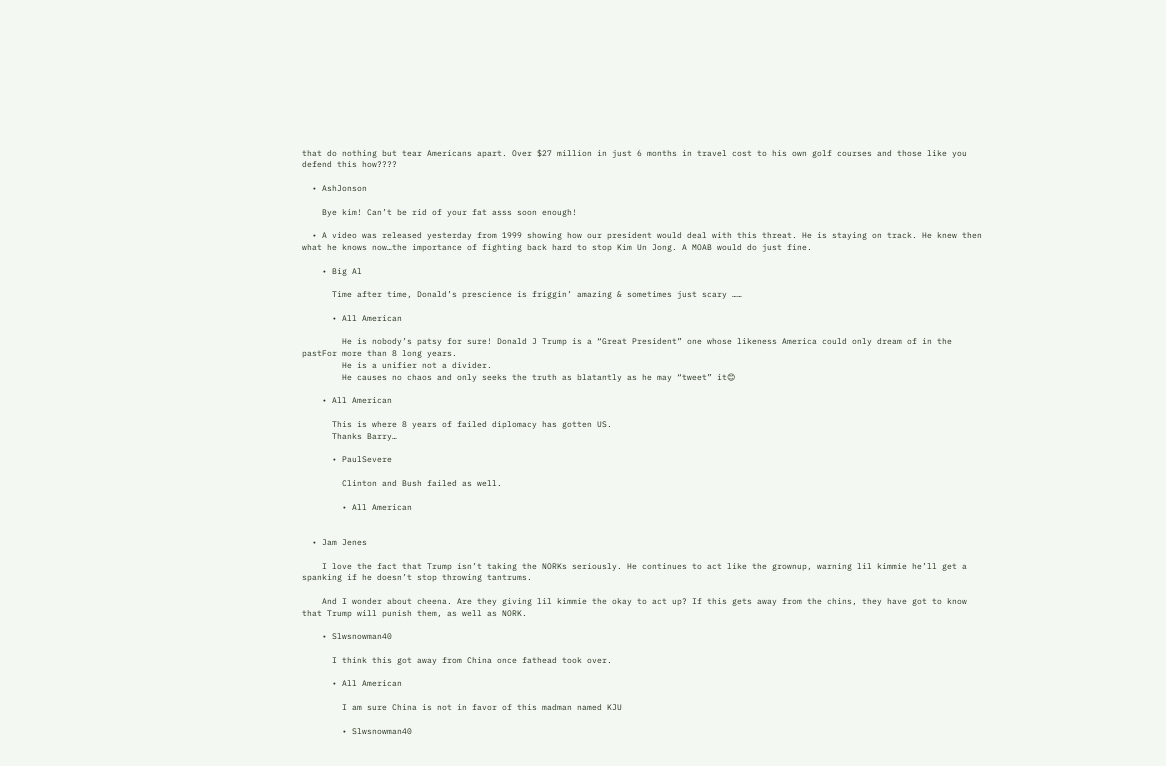that do nothing but tear Americans apart. Over $27 million in just 6 months in travel cost to his own golf courses and those like you defend this how????

  • AshJonson

    Bye kim! Can’t be rid of your fat asss soon enough!

  • A video was released yesterday from 1999 showing how our president would deal with this threat. He is staying on track. He knew then what he knows now…the importance of fighting back hard to stop Kim Un Jong. A MOAB would do just fine.

    • Big Al

      Time after time, Donald’s prescience is friggin’ amazing & sometimes just scary ……

      • All American

        He is nobody’s patsy for sure! Donald J Trump is a “Great President” one whose likeness America could only dream of in the pastFor more than 8 long years.
        He is a unifier not a divider.
        He causes no chaos and only seeks the truth as blatantly as he may “tweet” it😊

    • All American

      This is where 8 years of failed diplomacy has gotten US.
      Thanks Barry…

      • PaulSevere

        Clinton and Bush failed as well.

        • All American


  • Jam Jenes

    I love the fact that Trump isn’t taking the NORKs seriously. He continues to act like the grownup, warning lil kimmie he’ll get a spanking if he doesn’t stop throwing tantrums.

    And I wonder about cheena. Are they giving lil kimmie the okay to act up? If this gets away from the chins, they have got to know that Trump will punish them, as well as NORK.

    • Slwsnowman40

      I think this got away from China once fathead took over.

      • All American

        I am sure China is not in favor of this madman named KJU

        • Slwsnowman40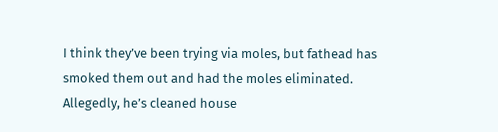I think they’ve been trying via moles, but fathead has smoked them out and had the moles eliminated. Allegedly, he’s cleaned house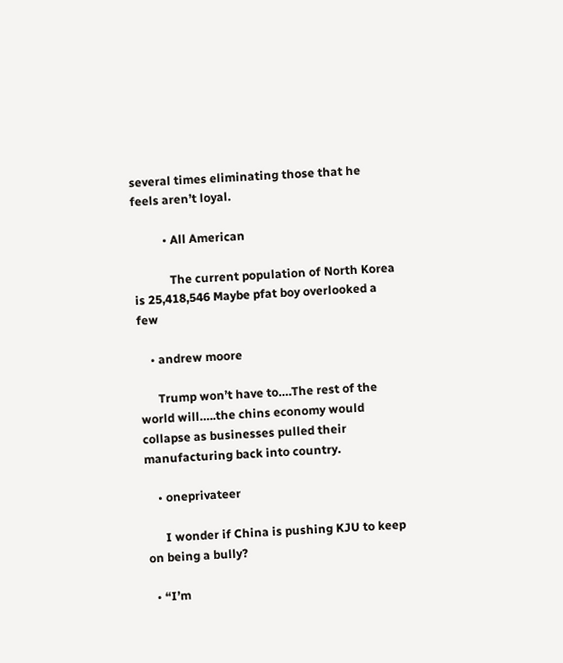several times eliminating those that he feels aren’t loyal.

          • All American

            The current population of North Korea is 25,418,546 Maybe pfat boy overlooked a few

    • andrew moore

      Trump won’t have to….The rest of the world will…..the chins economy would collapse as businesses pulled their manufacturing back into country.

    • oneprivateer

      I wonder if China is pushing KJU to keep on being a bully?

  • “I’m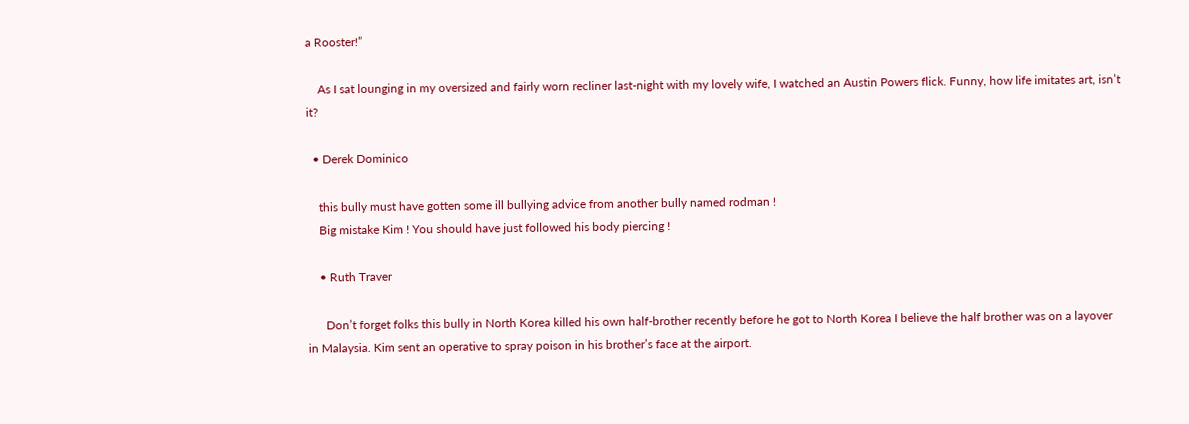a Rooster!”

    As I sat lounging in my oversized and fairly worn recliner last-night with my lovely wife, I watched an Austin Powers flick. Funny, how life imitates art, isn’t it?

  • Derek Dominico

    this bully must have gotten some ill bullying advice from another bully named rodman !
    Big mistake Kim ! You should have just followed his body piercing !

    • Ruth Traver

      Don’t forget folks this bully in North Korea killed his own half-brother recently before he got to North Korea I believe the half brother was on a layover in Malaysia. Kim sent an operative to spray poison in his brother’s face at the airport.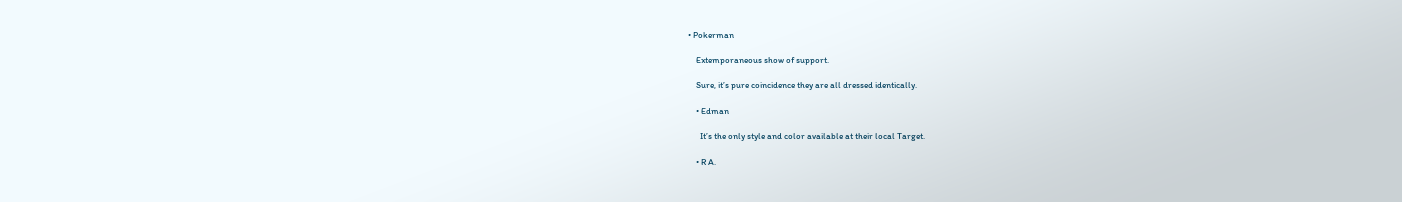• Pokerman

    Extemporaneous show of support.

    Sure, it’s pure coincidence they are all dressed identically.

    • Edman

      It’s the only style and color available at their local Target.

    • R A.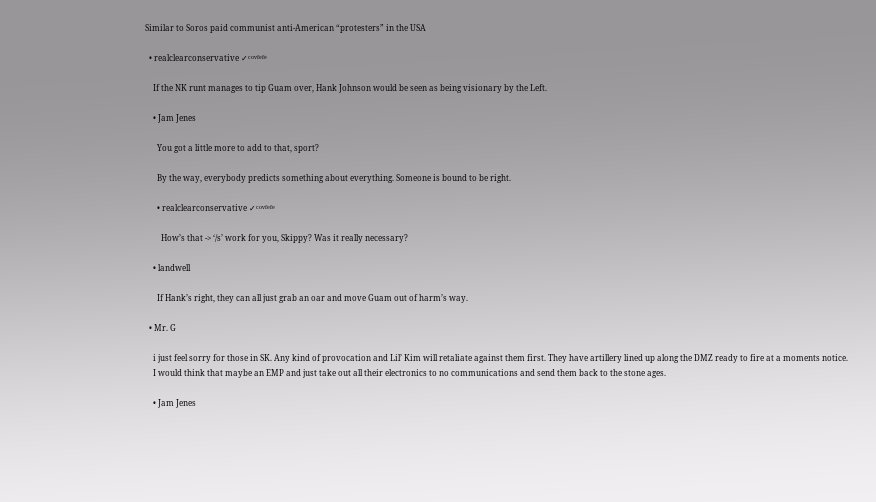Similar to Soros paid communist anti-American “protesters” in the USA

  • realclearconservative ✓ᶜᵒᵛᶠᵉᶠᵉ

    If the NK runt manages to tip Guam over, Hank Johnson would be seen as being visionary by the Left.

    • Jam Jenes

      You got a little more to add to that, sport?

      By the way, everybody predicts something about everything. Someone is bound to be right.

      • realclearconservative ✓ᶜᵒᵛᶠᵉᶠᵉ

        How’s that -> ‘/s’ work for you, Skippy? Was it really necessary?

    • landwell

      If Hank’s right, they can all just grab an oar and move Guam out of harm’s way.

  • Mr. G

    i just feel sorry for those in SK. Any kind of provocation and Lil’ Kim will retaliate against them first. They have artillery lined up along the DMZ ready to fire at a moments notice.
    I would think that maybe an EMP and just take out all their electronics to no communications and send them back to the stone ages.

    • Jam Jenes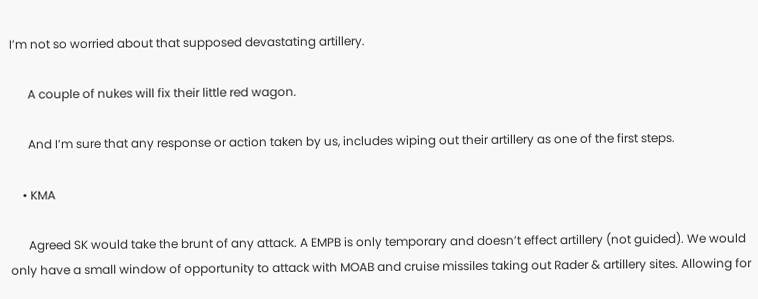I’m not so worried about that supposed devastating artillery.

      A couple of nukes will fix their little red wagon.

      And I’m sure that any response or action taken by us, includes wiping out their artillery as one of the first steps.

    • KMA

      Agreed SK would take the brunt of any attack. A EMPB is only temporary and doesn’t effect artillery (not guided). We would only have a small window of opportunity to attack with MOAB and cruise missiles taking out Rader & artillery sites. Allowing for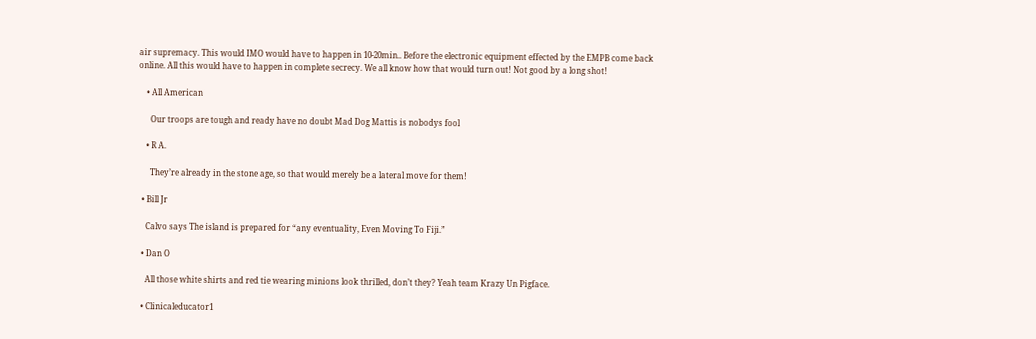air supremacy. This would IMO would have to happen in 10-20min.. Before the electronic equipment effected by the EMPB come back online. All this would have to happen in complete secrecy. We all know how that would turn out! Not good by a long shot!

    • All American

      Our troops are tough and ready have no doubt Mad Dog Mattis is nobodys fool

    • R A.

      They’re already in the stone age, so that would merely be a lateral move for them!

  • Bill Jr

    Calvo says The island is prepared for “any eventuality, Even Moving To Fiji.”

  • Dan O

    All those white shirts and red tie wearing minions look thrilled, don’t they? Yeah team Krazy Un Pigface.

  • Clinicaleducator1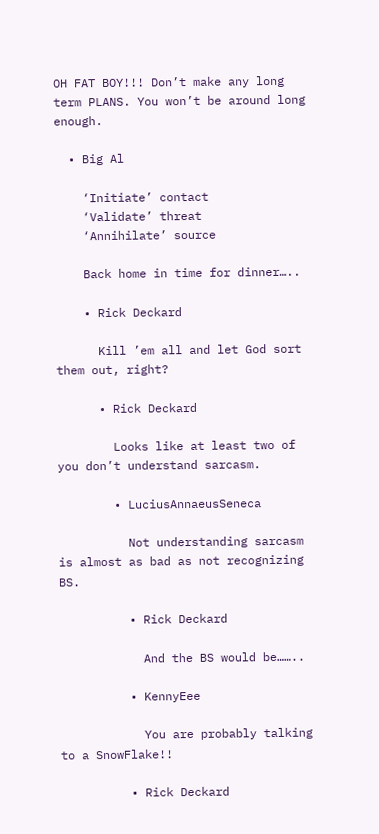OH FAT BOY!!! Don’t make any long term PLANS. You won’t be around long enough.

  • Big Al

    ‘Initiate’ contact
    ‘Validate’ threat
    ‘Annihilate’ source

    Back home in time for dinner…..

    • Rick Deckard

      Kill ’em all and let God sort them out, right?

      • Rick Deckard

        Looks like at least two of you don’t understand sarcasm.

        • LuciusAnnaeusSeneca

          Not understanding sarcasm is almost as bad as not recognizing BS.

          • Rick Deckard

            And the BS would be……..

          • KennyEee

            You are probably talking to a SnowFlake!!

          • Rick Deckard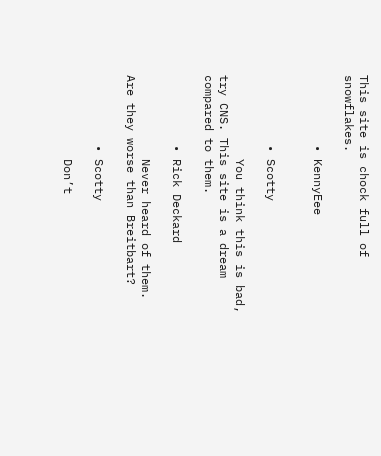This site is chock full of snowflakes.

          • KennyEee


          • Scotty

            You think this is bad, try CNS. This site is a dream compared to them.

          • Rick Deckard

            Never heard of them. Are they worse than Breitbart?

          • Scotty

            Don’t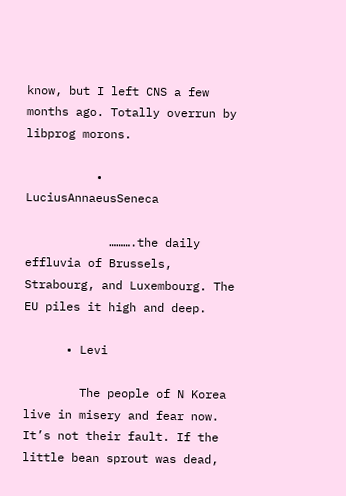know, but I left CNS a few months ago. Totally overrun by libprog morons.

          • LuciusAnnaeusSeneca

            ……….the daily effluvia of Brussels, Strabourg, and Luxembourg. The EU piles it high and deep.

      • Levi

        The people of N Korea live in misery and fear now. It’s not their fault. If the little bean sprout was dead,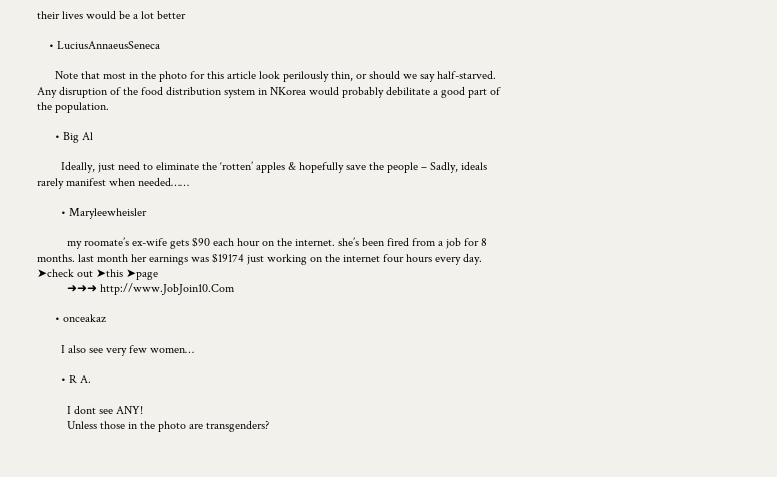their lives would be a lot better

    • LuciusAnnaeusSeneca

      Note that most in the photo for this article look perilously thin, or should we say half-starved. Any disruption of the food distribution system in NKorea would probably debilitate a good part of the population.

      • Big Al

        Ideally, just need to eliminate the ‘rotten’ apples & hopefully save the people – Sadly, ideals rarely manifest when needed……

        • Maryleewheisler

          my roomate’s ex-wife gets $90 each hour on the internet. she’s been fired from a job for 8 months. last month her earnings was $19174 just working on the internet four hours every day. ➤check out ➤this ➤page
          ➜➜➜ http://www.JobJoin10.Com

      • onceakaz

        I also see very few women…

        • R A.

          I dont see ANY!
          Unless those in the photo are transgenders?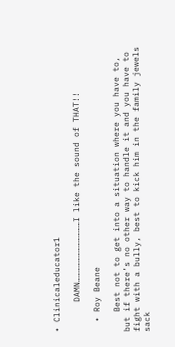• Clinicaleducator1

      DAMN………………………………I like the sound of THAT!!

  • Roy Beane

    Best not to get into a situation where you have to, but if there’s no other way to handle it and you have to fight with a bully, best to kick him in the family jewels sack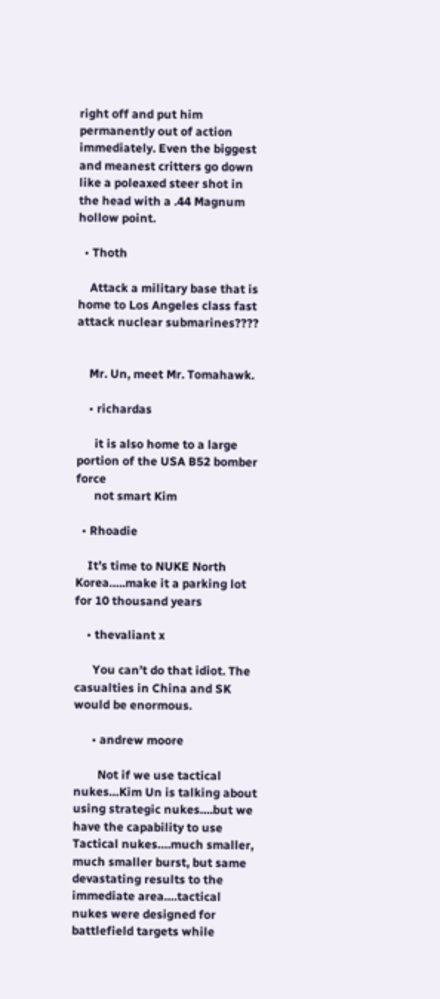right off and put him permanently out of action immediately. Even the biggest and meanest critters go down like a poleaxed steer shot in the head with a .44 Magnum hollow point.

  • Thoth

    Attack a military base that is home to Los Angeles class fast attack nuclear submarines????


    Mr. Un, meet Mr. Tomahawk.

    • richardas

      it is also home to a large portion of the USA B52 bomber force
      not smart Kim

  • Rhoadie

    It’s time to NUKE North Korea…..make it a parking lot for 10 thousand years

    • thevaliant x

      You can’t do that idiot. The casualties in China and SK would be enormous.

      • andrew moore

        Not if we use tactical nukes…Kim Un is talking about using strategic nukes….but we have the capability to use Tactical nukes….much smaller, much smaller burst, but same devastating results to the immediate area….tactical nukes were designed for battlefield targets while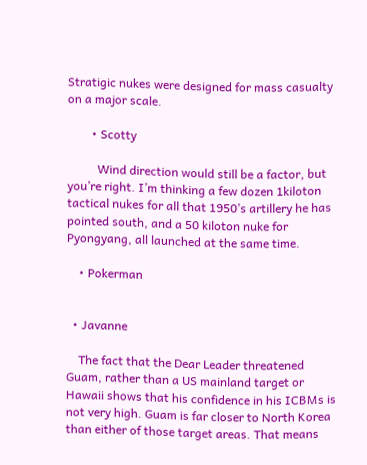Stratigic nukes were designed for mass casualty on a major scale.

        • Scotty

          Wind direction would still be a factor, but you’re right. I’m thinking a few dozen 1kiloton tactical nukes for all that 1950’s artillery he has pointed south, and a 50 kiloton nuke for Pyongyang, all launched at the same time.

    • Pokerman


  • Javanne

    The fact that the Dear Leader threatened Guam, rather than a US mainland target or Hawaii shows that his confidence in his ICBMs is not very high. Guam is far closer to North Korea than either of those target areas. That means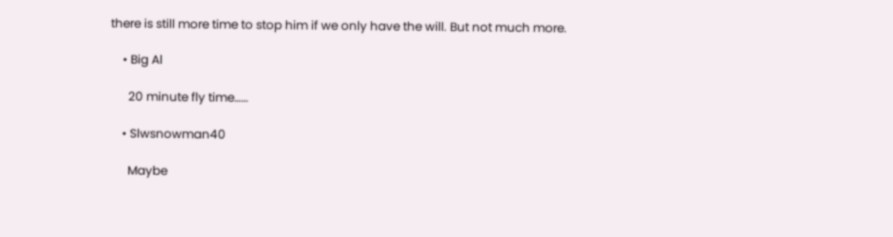there is still more time to stop him if we only have the will. But not much more.

    • Big Al

      20 minute fly time……

    • Slwsnowman40

      Maybe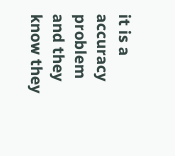it is a accuracy problem and they know they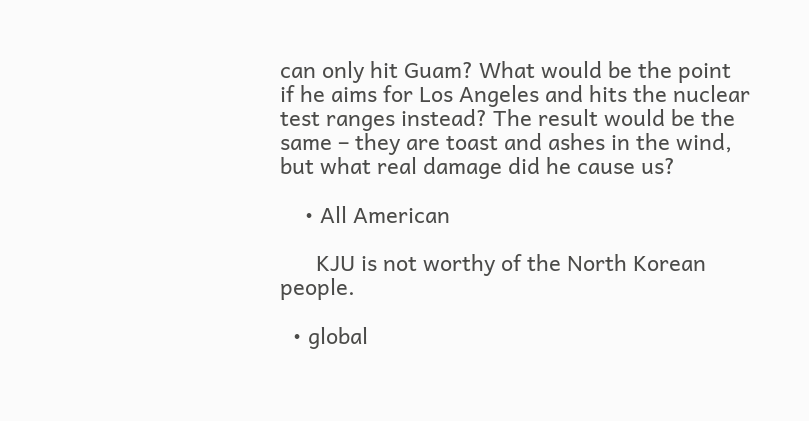can only hit Guam? What would be the point if he aims for Los Angeles and hits the nuclear test ranges instead? The result would be the same – they are toast and ashes in the wind, but what real damage did he cause us?

    • All American

      KJU is not worthy of the North Korean people.

  • global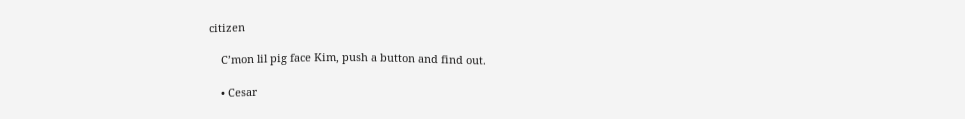citizen

    C’mon lil pig face Kim, push a button and find out.

    • Cesar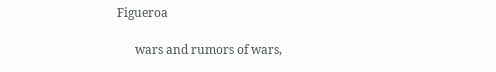Figueroa

      wars and rumors of wars,